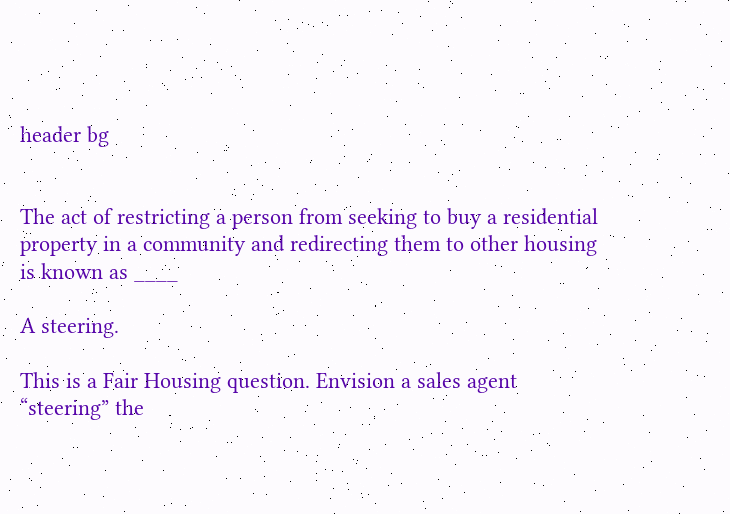header bg


The act of restricting a person from seeking to buy a residential property in a community and redirecting them to other housing is known as ____

A steering.

This is a Fair Housing question. Envision a sales agent “steering” the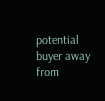potential buyer away from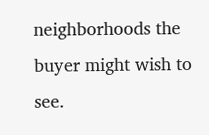neighborhoods the buyer might wish to see.